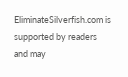EliminateSilverfish.com is supported by readers and may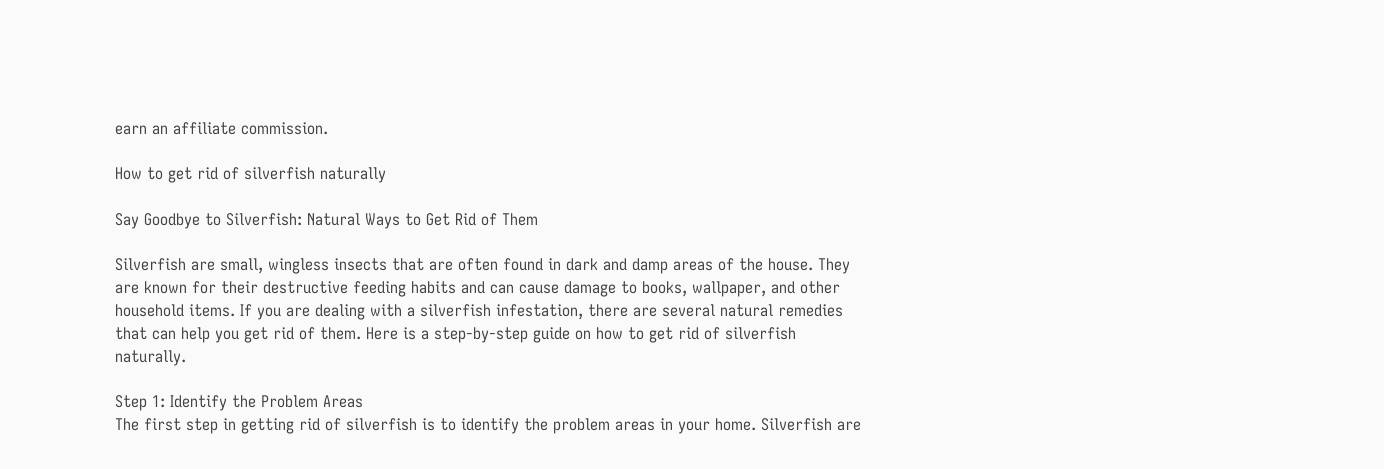earn an affiliate commission.

How to get rid of silverfish naturally

Say Goodbye to Silverfish: Natural Ways to Get Rid of Them

Silverfish are small, wingless insects that are often found in dark and damp areas of the house. They are known for their destructive feeding habits and can cause damage to books, wallpaper, and other household items. If you are dealing with a silverfish infestation, there are several natural remedies that can help you get rid of them. Here is a step-by-step guide on how to get rid of silverfish naturally.

Step 1: Identify the Problem Areas
The first step in getting rid of silverfish is to identify the problem areas in your home. Silverfish are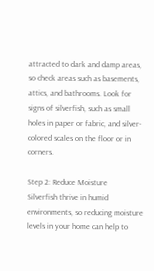attracted to dark and damp areas, so check areas such as basements, attics, and bathrooms. Look for signs of silverfish, such as small holes in paper or fabric, and silver-colored scales on the floor or in corners.

Step 2: Reduce Moisture
Silverfish thrive in humid environments, so reducing moisture levels in your home can help to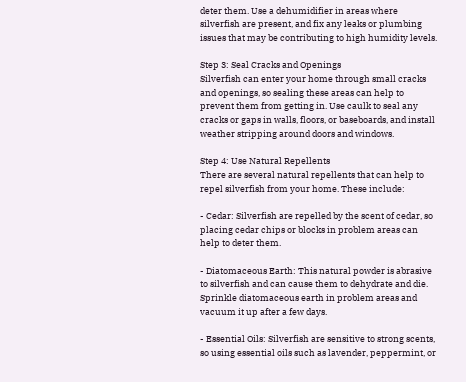deter them. Use a dehumidifier in areas where silverfish are present, and fix any leaks or plumbing issues that may be contributing to high humidity levels.

Step 3: Seal Cracks and Openings
Silverfish can enter your home through small cracks and openings, so sealing these areas can help to prevent them from getting in. Use caulk to seal any cracks or gaps in walls, floors, or baseboards, and install weather stripping around doors and windows.

Step 4: Use Natural Repellents
There are several natural repellents that can help to repel silverfish from your home. These include:

- Cedar: Silverfish are repelled by the scent of cedar, so placing cedar chips or blocks in problem areas can help to deter them.

- Diatomaceous Earth: This natural powder is abrasive to silverfish and can cause them to dehydrate and die. Sprinkle diatomaceous earth in problem areas and vacuum it up after a few days.

- Essential Oils: Silverfish are sensitive to strong scents, so using essential oils such as lavender, peppermint, or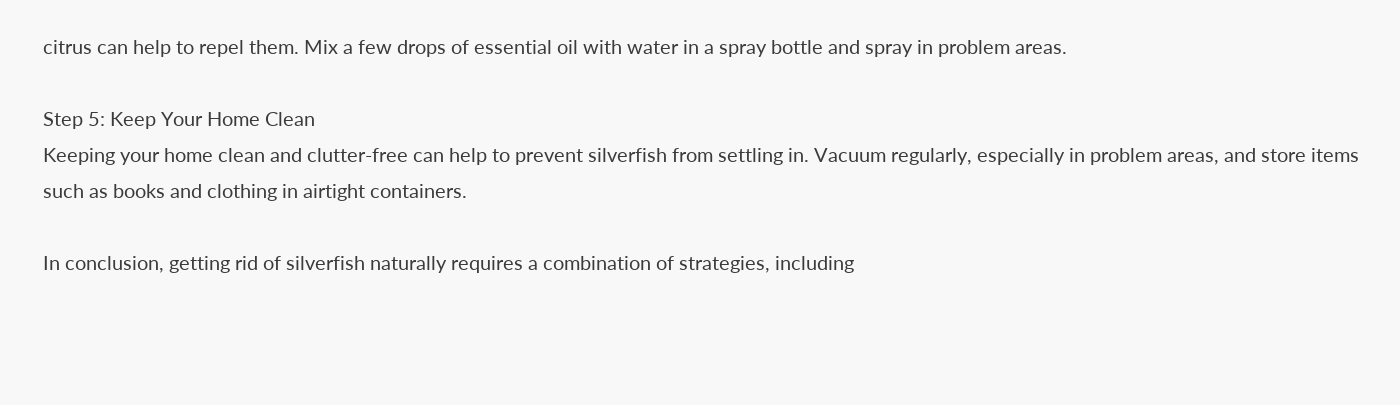citrus can help to repel them. Mix a few drops of essential oil with water in a spray bottle and spray in problem areas.

Step 5: Keep Your Home Clean
Keeping your home clean and clutter-free can help to prevent silverfish from settling in. Vacuum regularly, especially in problem areas, and store items such as books and clothing in airtight containers.

In conclusion, getting rid of silverfish naturally requires a combination of strategies, including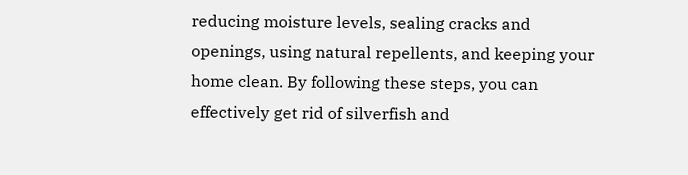reducing moisture levels, sealing cracks and openings, using natural repellents, and keeping your home clean. By following these steps, you can effectively get rid of silverfish and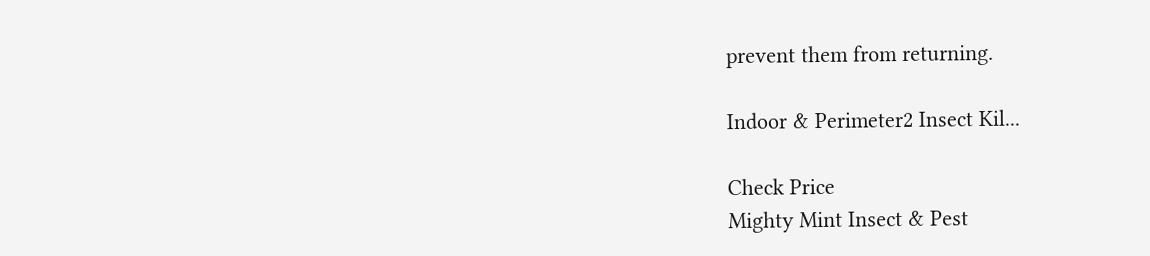prevent them from returning.

Indoor & Perimeter2 Insect Kil...

Check Price
Mighty Mint Insect & Pest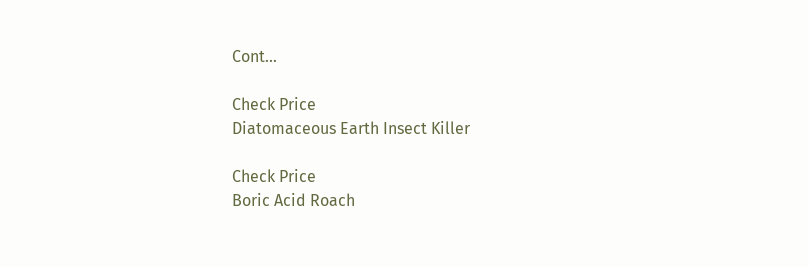Cont...

Check Price
Diatomaceous Earth Insect Killer

Check Price
Boric Acid Roach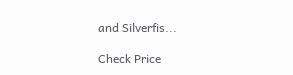and Silverfis...

Check Price